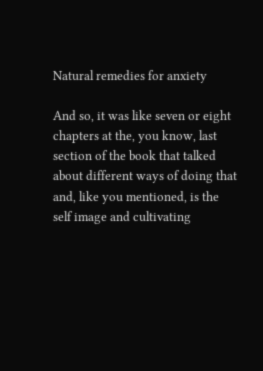Natural remedies for anxiety

And so, it was like seven or eight chapters at the, you know, last section of the book that talked about different ways of doing that and, like you mentioned, is the self image and cultivating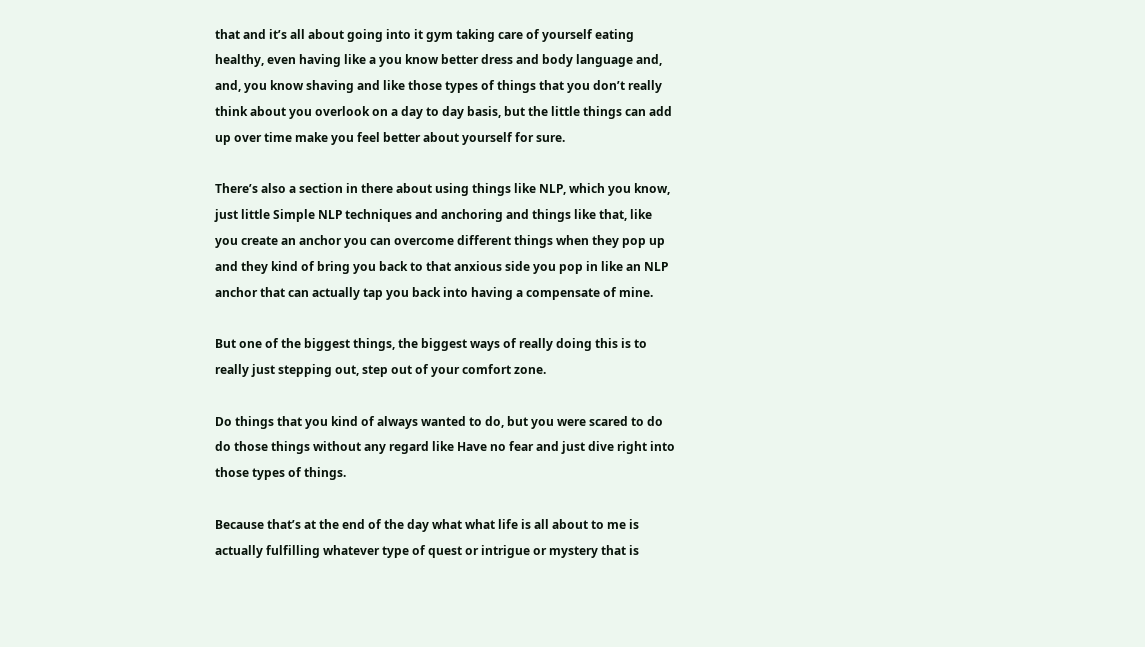that and it’s all about going into it gym taking care of yourself eating healthy, even having like a you know better dress and body language and, and, you know shaving and like those types of things that you don’t really think about you overlook on a day to day basis, but the little things can add up over time make you feel better about yourself for sure.

There’s also a section in there about using things like NLP, which you know, just little Simple NLP techniques and anchoring and things like that, like you create an anchor you can overcome different things when they pop up and they kind of bring you back to that anxious side you pop in like an NLP anchor that can actually tap you back into having a compensate of mine.

But one of the biggest things, the biggest ways of really doing this is to really just stepping out, step out of your comfort zone.

Do things that you kind of always wanted to do, but you were scared to do do those things without any regard like Have no fear and just dive right into those types of things.

Because that’s at the end of the day what what life is all about to me is actually fulfilling whatever type of quest or intrigue or mystery that is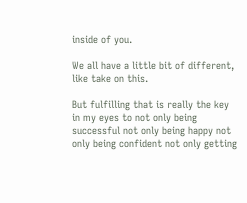inside of you.

We all have a little bit of different, like take on this.

But fulfilling that is really the key in my eyes to not only being successful not only being happy not only being confident not only getting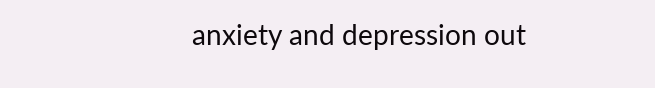anxiety and depression out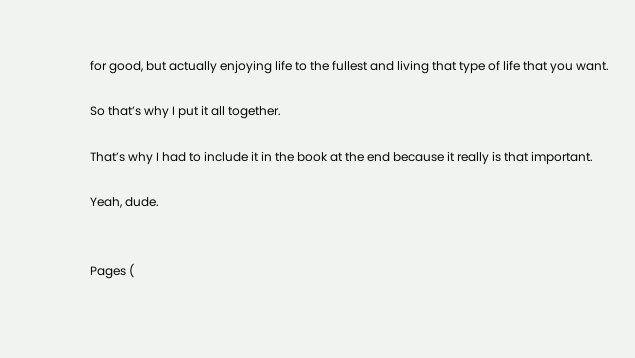for good, but actually enjoying life to the fullest and living that type of life that you want.

So that’s why I put it all together.

That’s why I had to include it in the book at the end because it really is that important.

Yeah, dude.


Pages (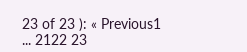23 of 23 ): « Previous1 ... 2122 23